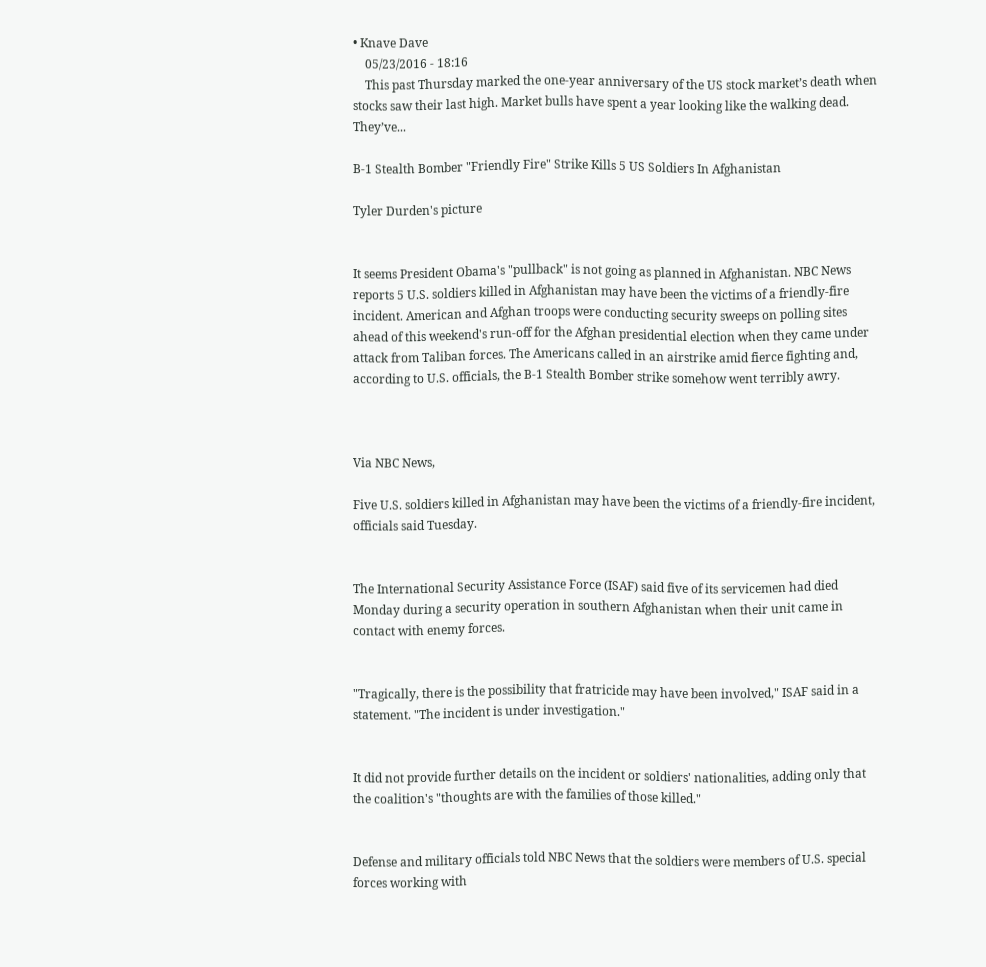• Knave Dave
    05/23/2016 - 18:16
    This past Thursday marked the one-year anniversary of the US stock market’s death when stocks saw their last high. Market bulls have spent a year looking like the walking dead. They’ve...

B-1 Stealth Bomber "Friendly Fire" Strike Kills 5 US Soldiers In Afghanistan

Tyler Durden's picture


It seems President Obama's "pullback" is not going as planned in Afghanistan. NBC News reports 5 U.S. soldiers killed in Afghanistan may have been the victims of a friendly-fire incident. American and Afghan troops were conducting security sweeps on polling sites ahead of this weekend's run-off for the Afghan presidential election when they came under attack from Taliban forces. The Americans called in an airstrike amid fierce fighting and, according to U.S. officials, the B-1 Stealth Bomber strike somehow went terribly awry.



Via NBC News,

Five U.S. soldiers killed in Afghanistan may have been the victims of a friendly-fire incident, officials said Tuesday.


The International Security Assistance Force (ISAF) said five of its servicemen had died Monday during a security operation in southern Afghanistan when their unit came in contact with enemy forces.


"Tragically, there is the possibility that fratricide may have been involved," ISAF said in a statement. "The incident is under investigation."


It did not provide further details on the incident or soldiers' nationalities, adding only that the coalition's "thoughts are with the families of those killed."


Defense and military officials told NBC News that the soldiers were members of U.S. special forces working with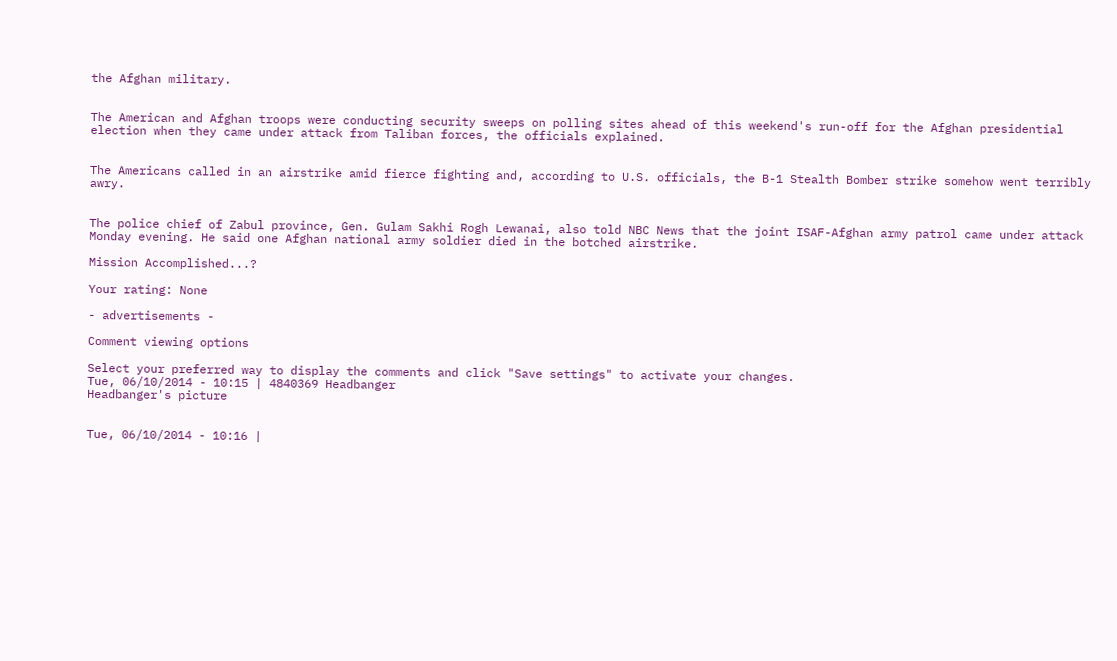the Afghan military.


The American and Afghan troops were conducting security sweeps on polling sites ahead of this weekend's run-off for the Afghan presidential election when they came under attack from Taliban forces, the officials explained.


The Americans called in an airstrike amid fierce fighting and, according to U.S. officials, the B-1 Stealth Bomber strike somehow went terribly awry.


The police chief of Zabul province, Gen. Gulam Sakhi Rogh Lewanai, also told NBC News that the joint ISAF-Afghan army patrol came under attack Monday evening. He said one Afghan national army soldier died in the botched airstrike.

Mission Accomplished...?

Your rating: None

- advertisements -

Comment viewing options

Select your preferred way to display the comments and click "Save settings" to activate your changes.
Tue, 06/10/2014 - 10:15 | 4840369 Headbanger
Headbanger's picture


Tue, 06/10/2014 - 10:16 |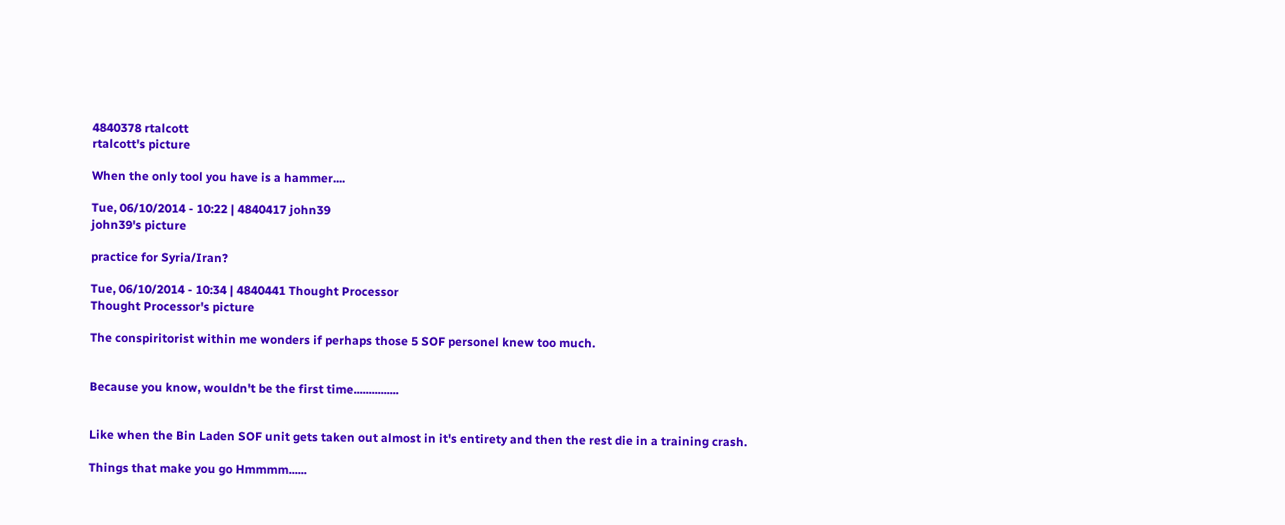4840378 rtalcott
rtalcott's picture

When the only tool you have is a hammer....

Tue, 06/10/2014 - 10:22 | 4840417 john39
john39's picture

practice for Syria/Iran?

Tue, 06/10/2014 - 10:34 | 4840441 Thought Processor
Thought Processor's picture

The conspiritorist within me wonders if perhaps those 5 SOF personel knew too much.


Because you know, wouldn't be the first time...............


Like when the Bin Laden SOF unit gets taken out almost in it's entirety and then the rest die in a training crash.

Things that make you go Hmmmm......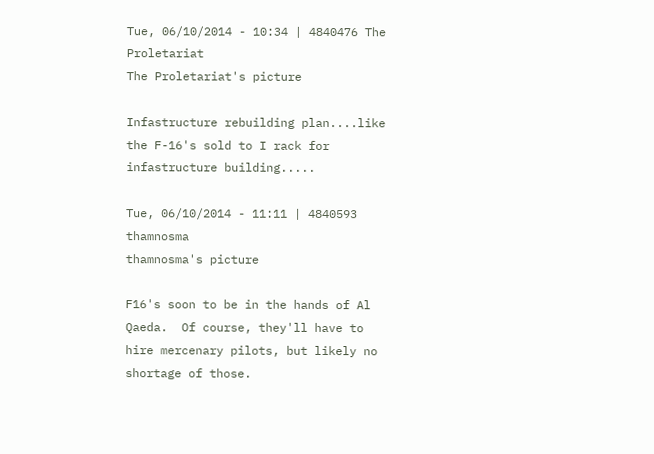Tue, 06/10/2014 - 10:34 | 4840476 The Proletariat
The Proletariat's picture

Infastructure rebuilding plan....like the F-16's sold to I rack for infastructure building.....

Tue, 06/10/2014 - 11:11 | 4840593 thamnosma
thamnosma's picture

F16's soon to be in the hands of Al Qaeda.  Of course, they'll have to hire mercenary pilots, but likely no shortage of those.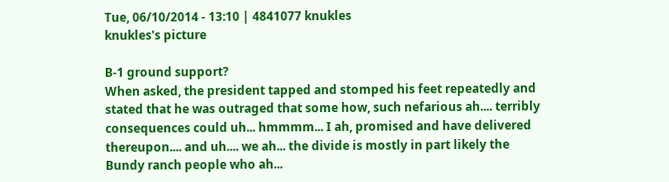Tue, 06/10/2014 - 13:10 | 4841077 knukles
knukles's picture

B-1 ground support?
When asked, the president tapped and stomped his feet repeatedly and stated that he was outraged that some how, such nefarious ah.... terribly consequences could uh... hmmmm... I ah, promised and have delivered thereupon.... and uh.... we ah... the divide is mostly in part likely the Bundy ranch people who ah...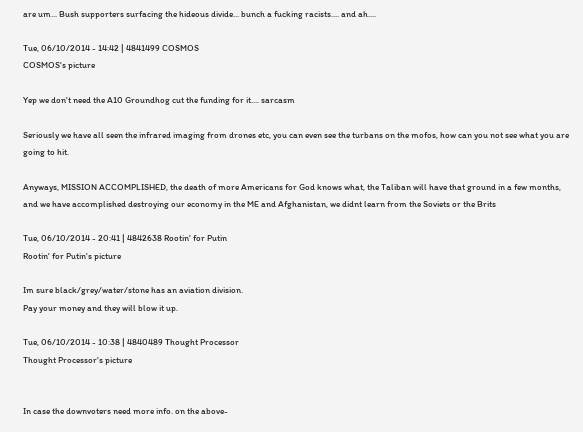are um... Bush supporters surfacing the hideous divide... bunch a fucking racists.... and ah....

Tue, 06/10/2014 - 14:42 | 4841499 COSMOS
COSMOS's picture

Yep we don't need the A10 Groundhog cut the funding for it.... sarcasm

Seriously we have all seen the infrared imaging from drones etc, you can even see the turbans on the mofos, how can you not see what you are going to hit.

Anyways, MISSION ACCOMPLISHED, the death of more Americans for God knows what, the Taliban will have that ground in a few months, and we have accomplished destroying our economy in the ME and Afghanistan, we didnt learn from the Soviets or the Brits

Tue, 06/10/2014 - 20:41 | 4842638 Rootin' for Putin
Rootin' for Putin's picture

Im sure black/grey/water/stone has an aviation division.
Pay your money and they will blow it up.

Tue, 06/10/2014 - 10:38 | 4840489 Thought Processor
Thought Processor's picture


In case the downvoters need more info. on the above-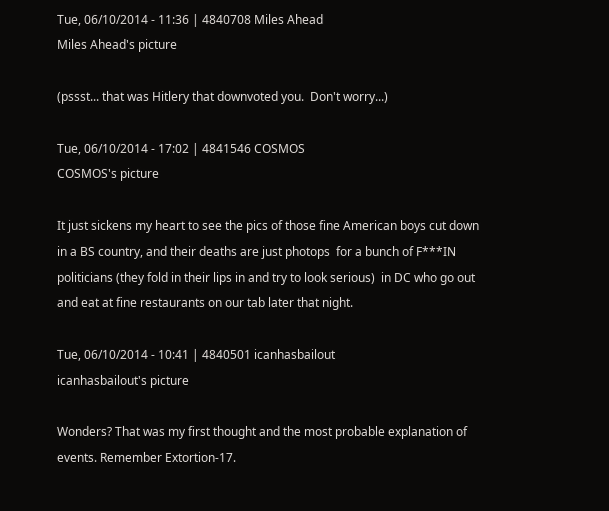Tue, 06/10/2014 - 11:36 | 4840708 Miles Ahead
Miles Ahead's picture

(pssst... that was Hitlery that downvoted you.  Don't worry...)

Tue, 06/10/2014 - 17:02 | 4841546 COSMOS
COSMOS's picture

It just sickens my heart to see the pics of those fine American boys cut down in a BS country, and their deaths are just photops  for a bunch of F***IN politicians (they fold in their lips in and try to look serious)  in DC who go out and eat at fine restaurants on our tab later that night.

Tue, 06/10/2014 - 10:41 | 4840501 icanhasbailout
icanhasbailout's picture

Wonders? That was my first thought and the most probable explanation of events. Remember Extortion-17.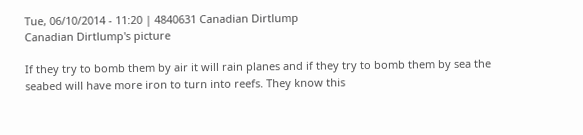Tue, 06/10/2014 - 11:20 | 4840631 Canadian Dirtlump
Canadian Dirtlump's picture

If they try to bomb them by air it will rain planes and if they try to bomb them by sea the seabed will have more iron to turn into reefs. They know this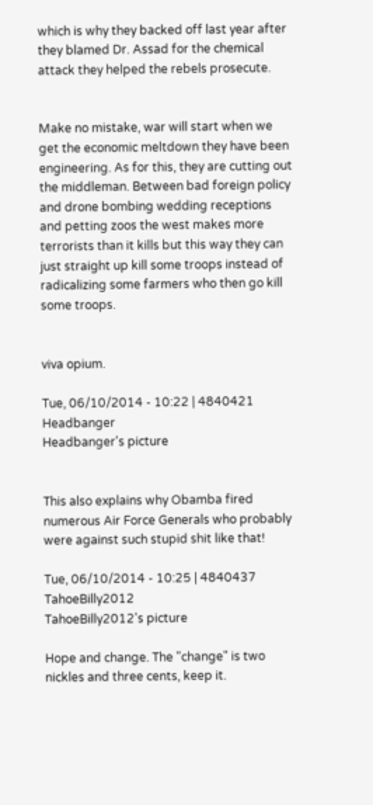which is why they backed off last year after they blamed Dr. Assad for the chemical attack they helped the rebels prosecute.


Make no mistake, war will start when we get the economic meltdown they have been engineering. As for this, they are cutting out the middleman. Between bad foreign policy and drone bombing wedding receptions and petting zoos the west makes more terrorists than it kills but this way they can just straight up kill some troops instead of radicalizing some farmers who then go kill some troops.


viva opium.

Tue, 06/10/2014 - 10:22 | 4840421 Headbanger
Headbanger's picture


This also explains why Obamba fired numerous Air Force Generals who probably were against such stupid shit like that!

Tue, 06/10/2014 - 10:25 | 4840437 TahoeBilly2012
TahoeBilly2012's picture

Hope and change. The "change" is two nickles and three cents, keep it.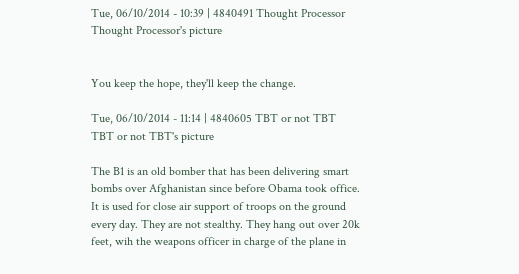Tue, 06/10/2014 - 10:39 | 4840491 Thought Processor
Thought Processor's picture


You keep the hope, they'll keep the change.

Tue, 06/10/2014 - 11:14 | 4840605 TBT or not TBT
TBT or not TBT's picture

The B1 is an old bomber that has been delivering smart bombs over Afghanistan since before Obama took office. It is used for close air support of troops on the ground every day. They are not stealthy. They hang out over 20k feet, wih the weapons officer in charge of the plane in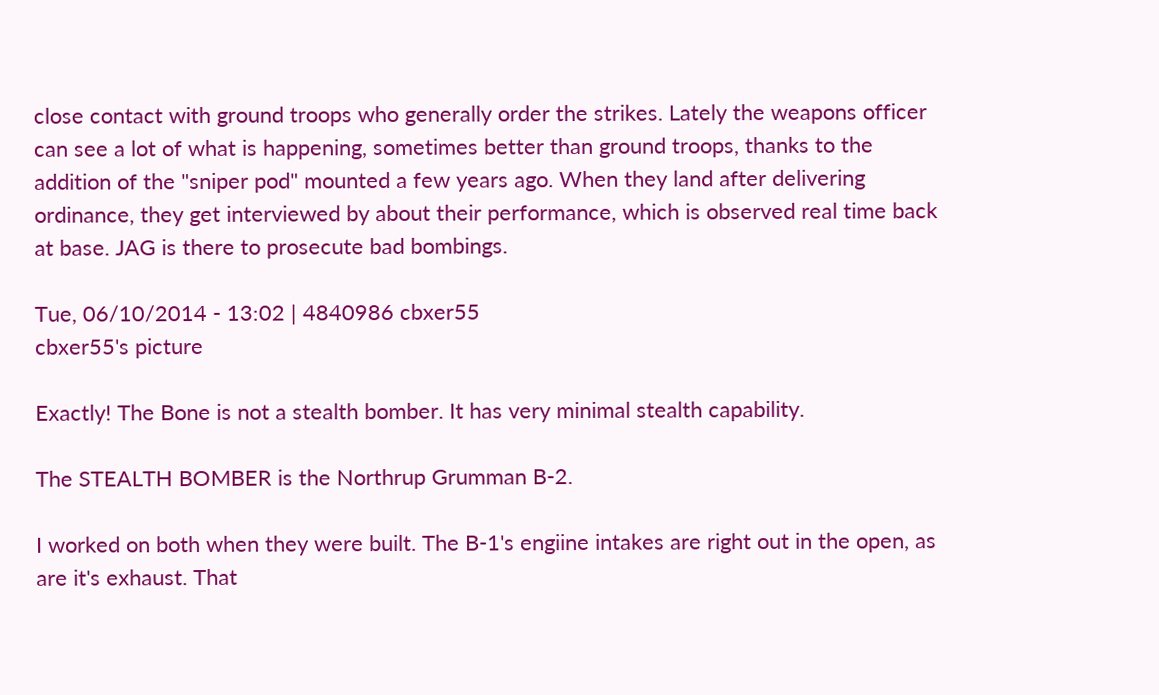close contact with ground troops who generally order the strikes. Lately the weapons officer can see a lot of what is happening, sometimes better than ground troops, thanks to the addition of the "sniper pod" mounted a few years ago. When they land after delivering ordinance, they get interviewed by about their performance, which is observed real time back at base. JAG is there to prosecute bad bombings.

Tue, 06/10/2014 - 13:02 | 4840986 cbxer55
cbxer55's picture

Exactly! The Bone is not a stealth bomber. It has very minimal stealth capability.

The STEALTH BOMBER is the Northrup Grumman B-2.

I worked on both when they were built. The B-1's engiine intakes are right out in the open, as are it's exhaust. That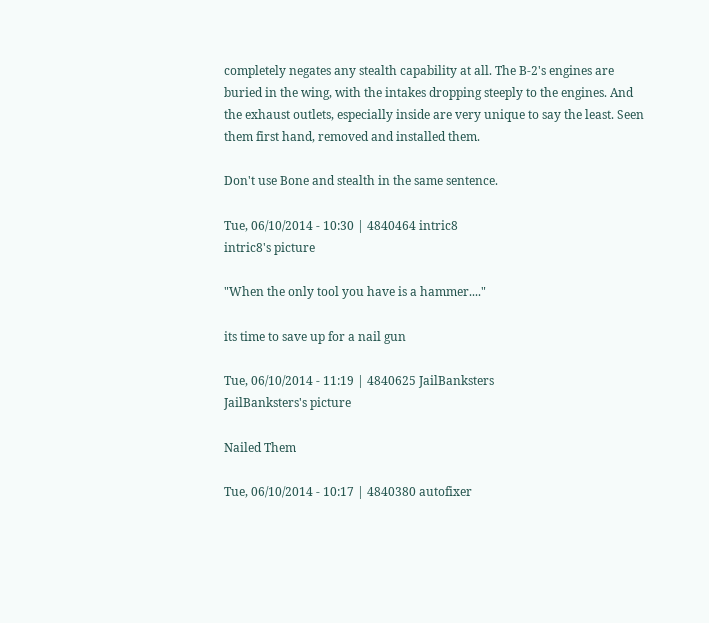completely negates any stealth capability at all. The B-2's engines are buried in the wing, with the intakes dropping steeply to the engines. And the exhaust outlets, especially inside are very unique to say the least. Seen them first hand, removed and installed them.

Don't use Bone and stealth in the same sentence.

Tue, 06/10/2014 - 10:30 | 4840464 intric8
intric8's picture

"When the only tool you have is a hammer...."

its time to save up for a nail gun

Tue, 06/10/2014 - 11:19 | 4840625 JailBanksters
JailBanksters's picture

Nailed Them

Tue, 06/10/2014 - 10:17 | 4840380 autofixer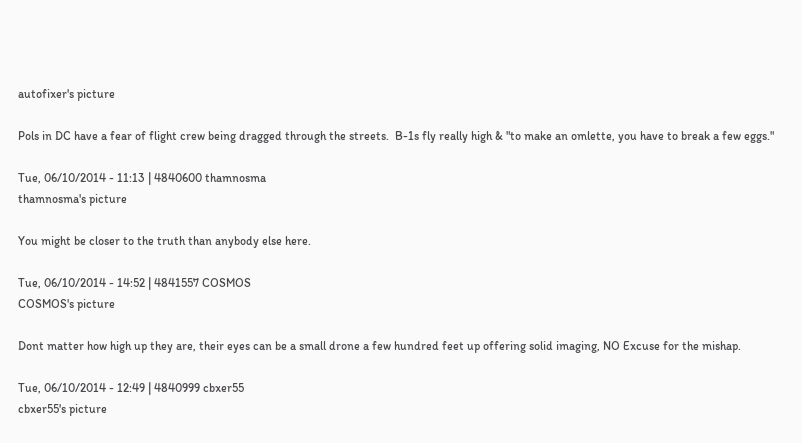autofixer's picture

Pols in DC have a fear of flight crew being dragged through the streets.  B-1s fly really high & "to make an omlette, you have to break a few eggs."

Tue, 06/10/2014 - 11:13 | 4840600 thamnosma
thamnosma's picture

You might be closer to the truth than anybody else here.

Tue, 06/10/2014 - 14:52 | 4841557 COSMOS
COSMOS's picture

Dont matter how high up they are, their eyes can be a small drone a few hundred feet up offering solid imaging, NO Excuse for the mishap.

Tue, 06/10/2014 - 12:49 | 4840999 cbxer55
cbxer55's picture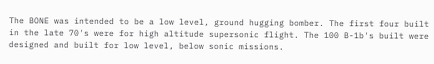The BONE was intended to be a low level, ground hugging bomber. The first four built in the late 70's were for high altitude supersonic flight. The 100 B-1b's built were designed and built for low level, below sonic missions.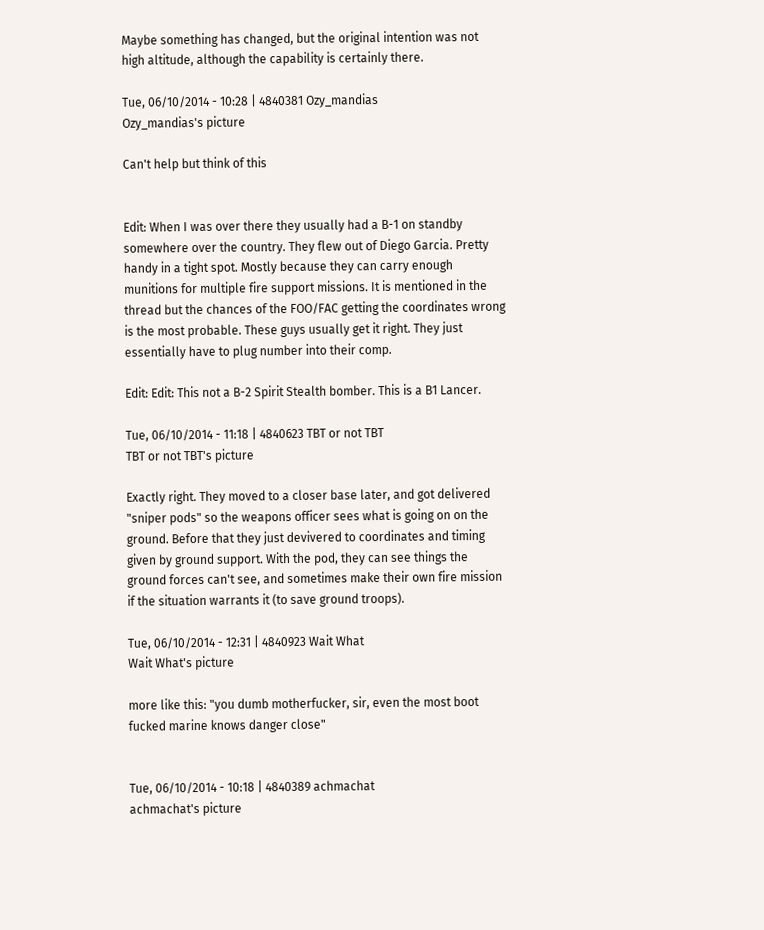Maybe something has changed, but the original intention was not high altitude, although the capability is certainly there.

Tue, 06/10/2014 - 10:28 | 4840381 Ozy_mandias
Ozy_mandias's picture

Can't help but think of this


Edit: When I was over there they usually had a B-1 on standby somewhere over the country. They flew out of Diego Garcia. Pretty handy in a tight spot. Mostly because they can carry enough munitions for multiple fire support missions. It is mentioned in the thread but the chances of the FOO/FAC getting the coordinates wrong is the most probable. These guys usually get it right. They just essentially have to plug number into their comp.

Edit: Edit: This not a B-2 Spirit Stealth bomber. This is a B1 Lancer.

Tue, 06/10/2014 - 11:18 | 4840623 TBT or not TBT
TBT or not TBT's picture

Exactly right. They moved to a closer base later, and got delivered "sniper pods" so the weapons officer sees what is going on on the ground. Before that they just devivered to coordinates and timing given by ground support. With the pod, they can see things the ground forces can't see, and sometimes make their own fire mission if the situation warrants it (to save ground troops).

Tue, 06/10/2014 - 12:31 | 4840923 Wait What
Wait What's picture

more like this: "you dumb motherfucker, sir, even the most boot fucked marine knows danger close"


Tue, 06/10/2014 - 10:18 | 4840389 achmachat
achmachat's picture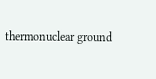thermonuclear ground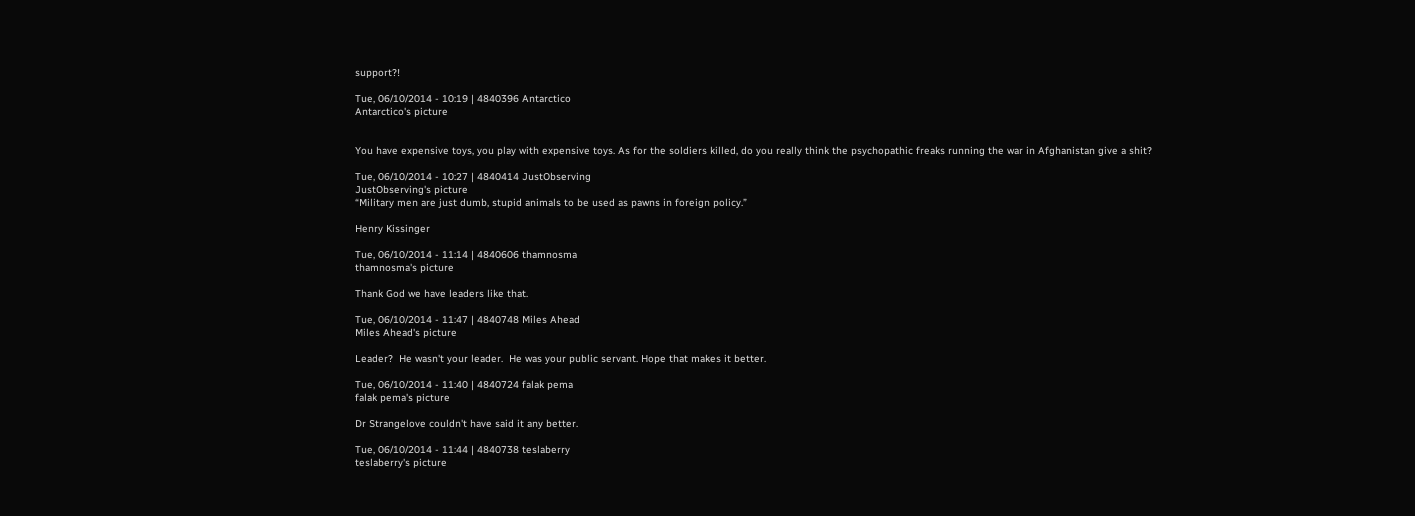support?!

Tue, 06/10/2014 - 10:19 | 4840396 Antarctico
Antarctico's picture


You have expensive toys, you play with expensive toys. As for the soldiers killed, do you really think the psychopathic freaks running the war in Afghanistan give a shit?

Tue, 06/10/2014 - 10:27 | 4840414 JustObserving
JustObserving's picture
“Military men are just dumb, stupid animals to be used as pawns in foreign policy.”

Henry Kissinger

Tue, 06/10/2014 - 11:14 | 4840606 thamnosma
thamnosma's picture

Thank God we have leaders like that.

Tue, 06/10/2014 - 11:47 | 4840748 Miles Ahead
Miles Ahead's picture

Leader?  He wasn't your leader.  He was your public servant. Hope that makes it better.

Tue, 06/10/2014 - 11:40 | 4840724 falak pema
falak pema's picture

Dr Strangelove couldn't have said it any better.

Tue, 06/10/2014 - 11:44 | 4840738 teslaberry
teslaberry's picture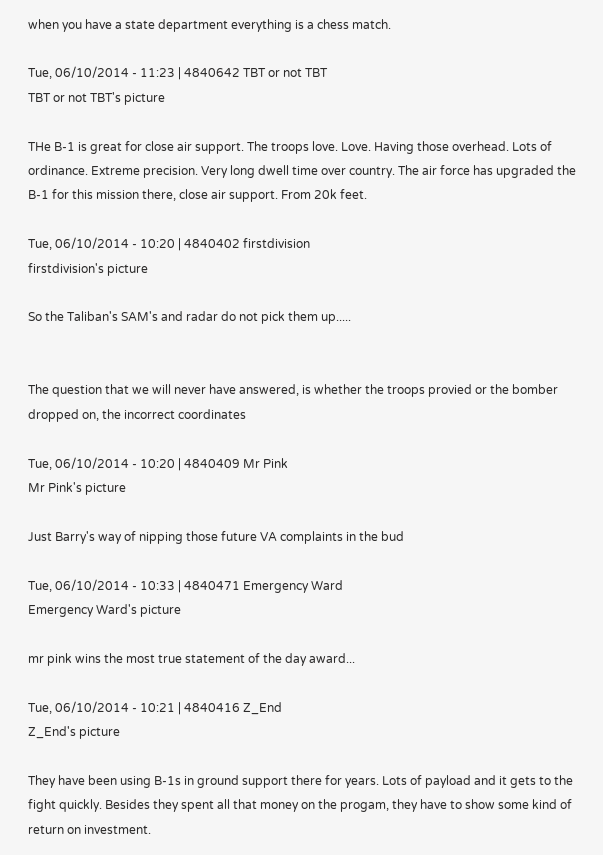when you have a state department everything is a chess match.

Tue, 06/10/2014 - 11:23 | 4840642 TBT or not TBT
TBT or not TBT's picture

THe B-1 is great for close air support. The troops love. Love. Having those overhead. Lots of ordinance. Extreme precision. Very long dwell time over country. The air force has upgraded the B-1 for this mission there, close air support. From 20k feet.

Tue, 06/10/2014 - 10:20 | 4840402 firstdivision
firstdivision's picture

So the Taliban's SAM's and radar do not pick them up.....


The question that we will never have answered, is whether the troops provied or the bomber dropped on, the incorrect coordinates

Tue, 06/10/2014 - 10:20 | 4840409 Mr Pink
Mr Pink's picture

Just Barry's way of nipping those future VA complaints in the bud

Tue, 06/10/2014 - 10:33 | 4840471 Emergency Ward
Emergency Ward's picture

mr pink wins the most true statement of the day award...

Tue, 06/10/2014 - 10:21 | 4840416 Z_End
Z_End's picture

They have been using B-1s in ground support there for years. Lots of payload and it gets to the fight quickly. Besides they spent all that money on the progam, they have to show some kind of return on investment.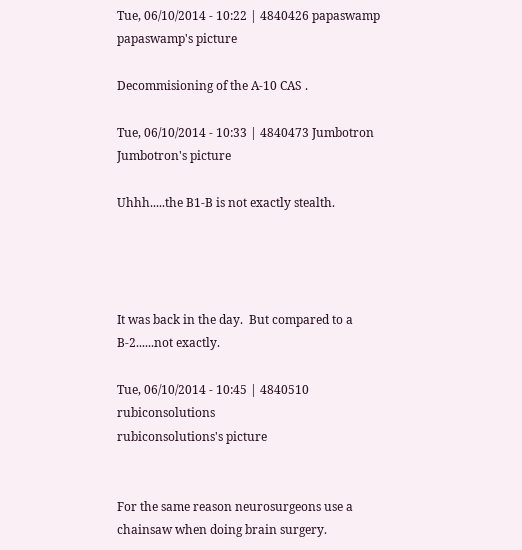Tue, 06/10/2014 - 10:22 | 4840426 papaswamp
papaswamp's picture

Decommisioning of the A-10 CAS .

Tue, 06/10/2014 - 10:33 | 4840473 Jumbotron
Jumbotron's picture

Uhhh.....the B1-B is not exactly stealth.




It was back in the day.  But compared to a B-2......not exactly.

Tue, 06/10/2014 - 10:45 | 4840510 rubiconsolutions
rubiconsolutions's picture


For the same reason neurosurgeons use a chainsaw when doing brain surgery.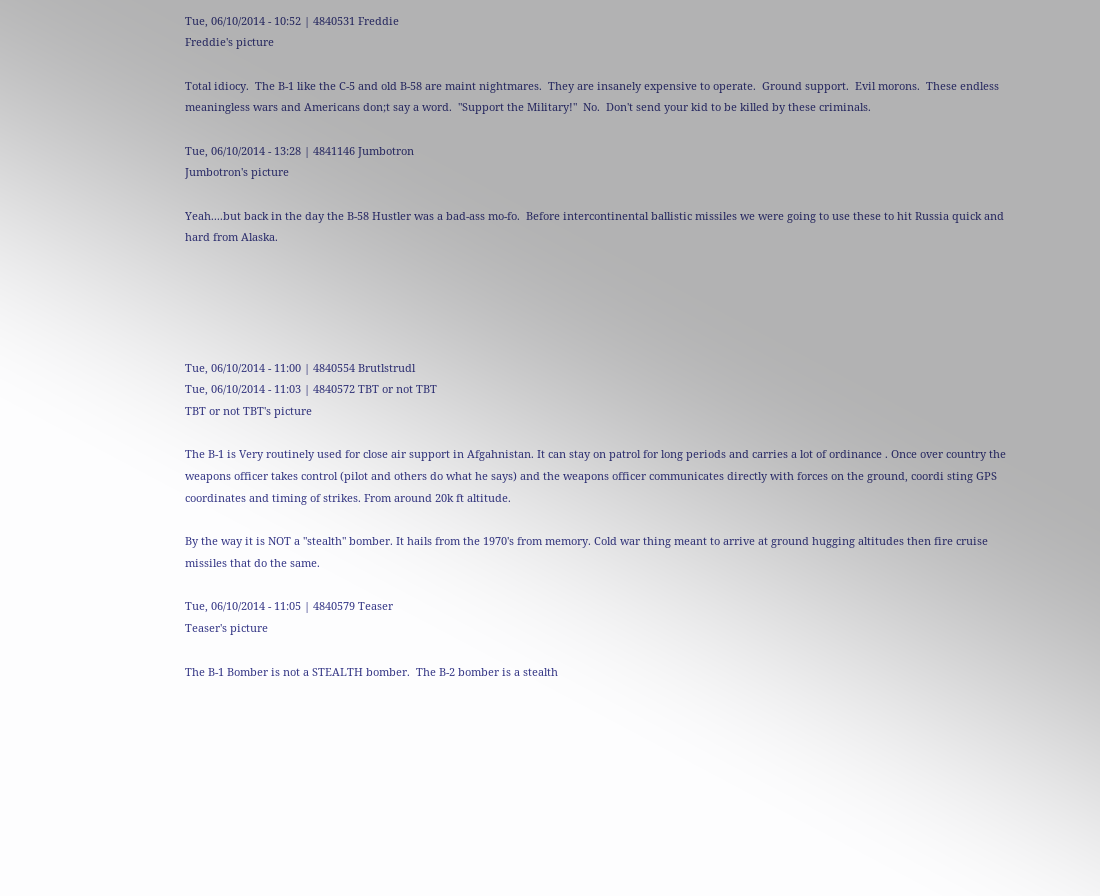Tue, 06/10/2014 - 10:52 | 4840531 Freddie
Freddie's picture

Total idiocy.  The B-1 like the C-5 and old B-58 are maint nightmares.  They are insanely expensive to operate.  Ground support.  Evil morons.  These endless meaningless wars and Americans don;t say a word.  "Support the Military!"  No.  Don't send your kid to be killed by these criminals.

Tue, 06/10/2014 - 13:28 | 4841146 Jumbotron
Jumbotron's picture

Yeah....but back in the day the B-58 Hustler was a bad-ass mo-fo.  Before intercontinental ballistic missiles we were going to use these to hit Russia quick and hard from Alaska.





Tue, 06/10/2014 - 11:00 | 4840554 Brutlstrudl
Tue, 06/10/2014 - 11:03 | 4840572 TBT or not TBT
TBT or not TBT's picture

The B-1 is Very routinely used for close air support in Afgahnistan. It can stay on patrol for long periods and carries a lot of ordinance . Once over country the weapons officer takes control (pilot and others do what he says) and the weapons officer communicates directly with forces on the ground, coordi sting GPS coordinates and timing of strikes. From around 20k ft altitude.

By the way it is NOT a "stealth" bomber. It hails from the 1970's from memory. Cold war thing meant to arrive at ground hugging altitudes then fire cruise missiles that do the same.

Tue, 06/10/2014 - 11:05 | 4840579 Teaser
Teaser's picture

The B-1 Bomber is not a STEALTH bomber.  The B-2 bomber is a stealth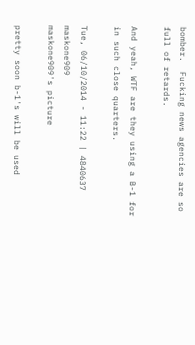bomber.  Fucking news agencies are so full of retards.

And yeah, WTF are they using a B-1 for in such close quarters.

Tue, 06/10/2014 - 11:22 | 4840637 maskone909
maskone909's picture

pretty soon b-1's will be used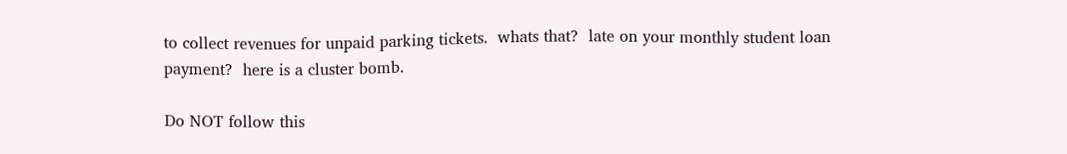to collect revenues for unpaid parking tickets.  whats that?  late on your monthly student loan payment?  here is a cluster bomb.

Do NOT follow this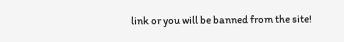link or you will be banned from the site!